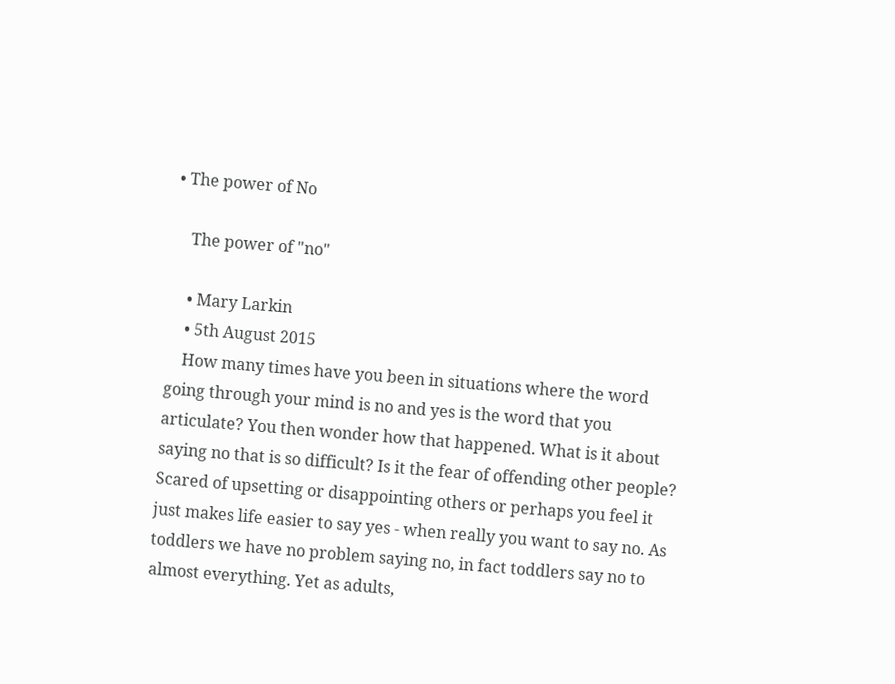• The power of No

    The power of "no"

    • Mary Larkin
    • 5th August 2015
    How many times have you been in situations where the word going through your mind is no and yes is the word that you articulate? You then wonder how that happened. What is it about saying no that is so difficult? Is it the fear of offending other people? Scared of upsetting or disappointing others or perhaps you feel it just makes life easier to say yes - when really you want to say no. As toddlers we have no problem saying no, in fact toddlers say no to almost everything. Yet as adults,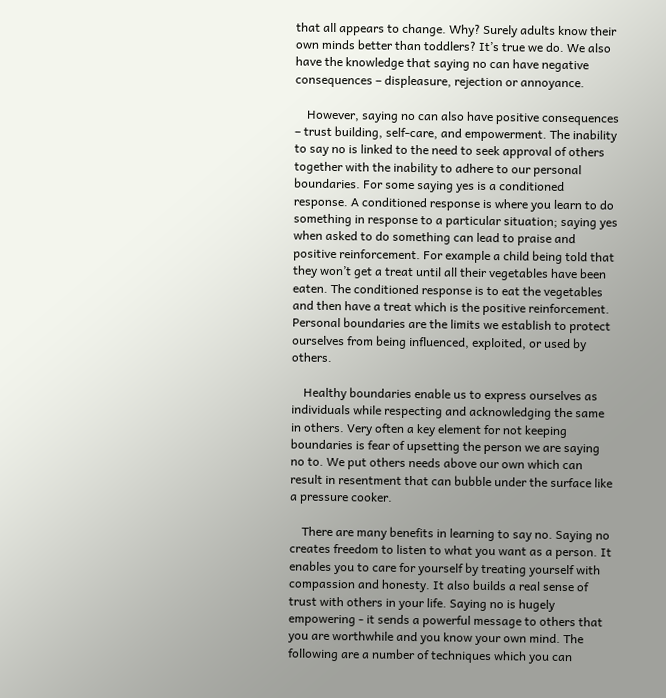that all appears to change. Why? Surely adults know their own minds better than toddlers? It’s true we do. We also have the knowledge that saying no can have negative consequences – displeasure, rejection or annoyance.

    However, saying no can also have positive consequences – trust building, self-care, and empowerment. The inability to say no is linked to the need to seek approval of others together with the inability to adhere to our personal boundaries. For some saying yes is a conditioned response. A conditioned response is where you learn to do something in response to a particular situation; saying yes when asked to do something can lead to praise and positive reinforcement. For example a child being told that they won’t get a treat until all their vegetables have been eaten. The conditioned response is to eat the vegetables and then have a treat which is the positive reinforcement. Personal boundaries are the limits we establish to protect ourselves from being influenced, exploited, or used by others.

    Healthy boundaries enable us to express ourselves as individuals while respecting and acknowledging the same in others. Very often a key element for not keeping boundaries is fear of upsetting the person we are saying no to. We put others needs above our own which can result in resentment that can bubble under the surface like a pressure cooker.

    There are many benefits in learning to say no. Saying no creates freedom to listen to what you want as a person. It enables you to care for yourself by treating yourself with compassion and honesty. It also builds a real sense of trust with others in your life. Saying no is hugely empowering - it sends a powerful message to others that you are worthwhile and you know your own mind. The following are a number of techniques which you can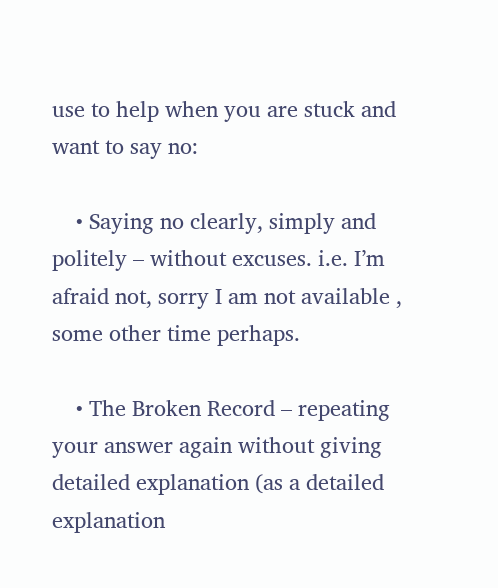use to help when you are stuck and want to say no:

    • Saying no clearly, simply and politely – without excuses. i.e. I’m afraid not, sorry I am not available , some other time perhaps.

    • The Broken Record – repeating your answer again without giving detailed explanation (as a detailed explanation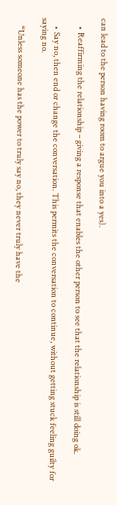can lead to the person having room to argue you into a yes).

    • Reaffirming the relationship – giving a response that enables the other person to see that the relationship is still doing ok.

    • Say no, then end or change the conversation. This permits the conversation to continue, without getting stuck feeling guilty for saying no.

    “Unless someone has the power to truly say no, they never truly have the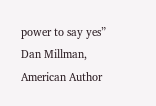power to say yes” Dan Millman, American Author